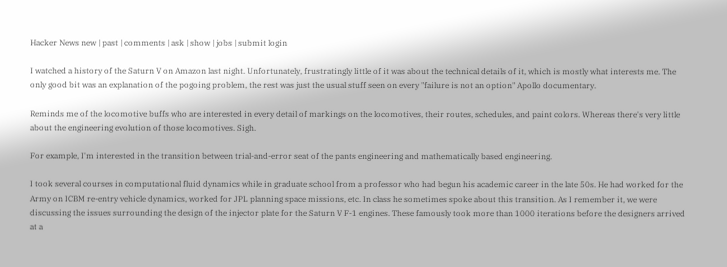Hacker News new | past | comments | ask | show | jobs | submit login

I watched a history of the Saturn V on Amazon last night. Unfortunately, frustratingly little of it was about the technical details of it, which is mostly what interests me. The only good bit was an explanation of the pogoing problem, the rest was just the usual stuff seen on every "failure is not an option" Apollo documentary.

Reminds me of the locomotive buffs who are interested in every detail of markings on the locomotives, their routes, schedules, and paint colors. Whereas there's very little about the engineering evolution of those locomotives. Sigh.

For example, I'm interested in the transition between trial-and-error seat of the pants engineering and mathematically based engineering.

I took several courses in computational fluid dynamics while in graduate school from a professor who had begun his academic career in the late 50s. He had worked for the Army on ICBM re-entry vehicle dynamics, worked for JPL planning space missions, etc. In class he sometimes spoke about this transition. As I remember it, we were discussing the issues surrounding the design of the injector plate for the Saturn V F-1 engines. These famously took more than 1000 iterations before the designers arrived at a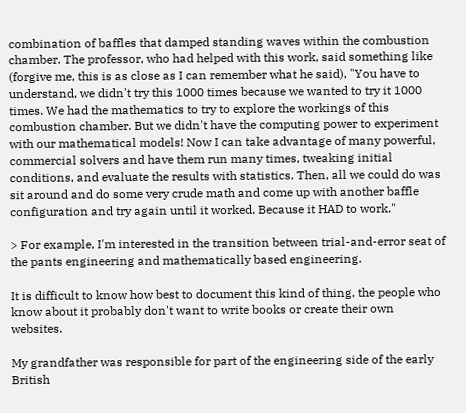combination of baffles that damped standing waves within the combustion chamber. The professor, who had helped with this work, said something like (forgive me, this is as close as I can remember what he said), "You have to understand, we didn't try this 1000 times because we wanted to try it 1000 times. We had the mathematics to try to explore the workings of this combustion chamber. But we didn't have the computing power to experiment with our mathematical models! Now I can take advantage of many powerful, commercial solvers and have them run many times, tweaking initial conditions, and evaluate the results with statistics. Then, all we could do was sit around and do some very crude math and come up with another baffle configuration and try again until it worked. Because it HAD to work."

> For example, I'm interested in the transition between trial-and-error seat of the pants engineering and mathematically based engineering.

It is difficult to know how best to document this kind of thing, the people who know about it probably don't want to write books or create their own websites.

My grandfather was responsible for part of the engineering side of the early British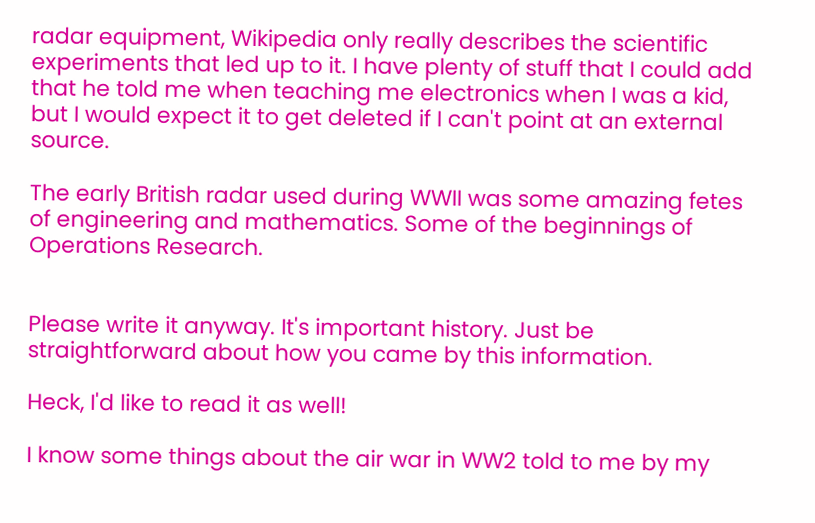radar equipment, Wikipedia only really describes the scientific experiments that led up to it. I have plenty of stuff that I could add that he told me when teaching me electronics when I was a kid, but I would expect it to get deleted if I can't point at an external source.

The early British radar used during WWII was some amazing fetes of engineering and mathematics. Some of the beginnings of Operations Research.


Please write it anyway. It's important history. Just be straightforward about how you came by this information.

Heck, I'd like to read it as well!

I know some things about the air war in WW2 told to me by my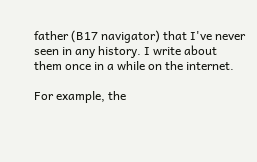father (B17 navigator) that I've never seen in any history. I write about them once in a while on the internet.

For example, the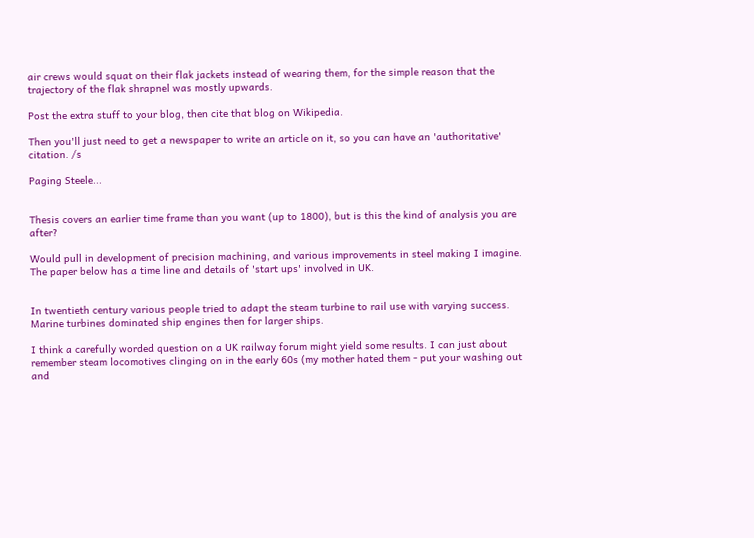air crews would squat on their flak jackets instead of wearing them, for the simple reason that the trajectory of the flak shrapnel was mostly upwards.

Post the extra stuff to your blog, then cite that blog on Wikipedia.

Then you'll just need to get a newspaper to write an article on it, so you can have an 'authoritative' citation. /s

Paging Steele...


Thesis covers an earlier time frame than you want (up to 1800), but is this the kind of analysis you are after?

Would pull in development of precision machining, and various improvements in steel making I imagine. The paper below has a time line and details of 'start ups' involved in UK.


In twentieth century various people tried to adapt the steam turbine to rail use with varying success. Marine turbines dominated ship engines then for larger ships.

I think a carefully worded question on a UK railway forum might yield some results. I can just about remember steam locomotives clinging on in the early 60s (my mother hated them - put your washing out and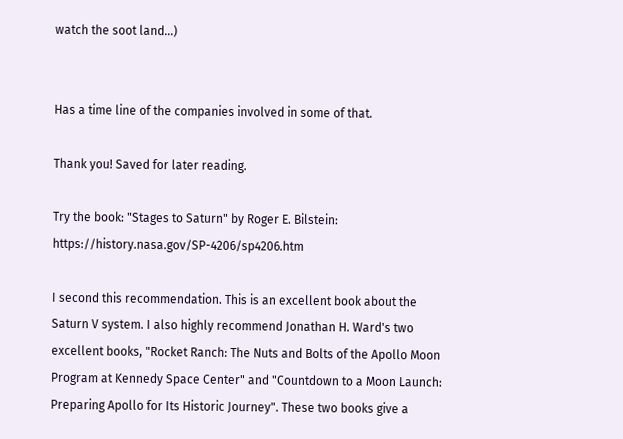watch the soot land...)


Has a time line of the companies involved in some of that.

Thank you! Saved for later reading.

Try the book: "Stages to Saturn" by Roger E. Bilstein: https://history.nasa.gov/SP-4206/sp4206.htm

I second this recommendation. This is an excellent book about the Saturn V system. I also highly recommend Jonathan H. Ward's two excellent books, "Rocket Ranch: The Nuts and Bolts of the Apollo Moon Program at Kennedy Space Center" and "Countdown to a Moon Launch: Preparing Apollo for Its Historic Journey". These two books give a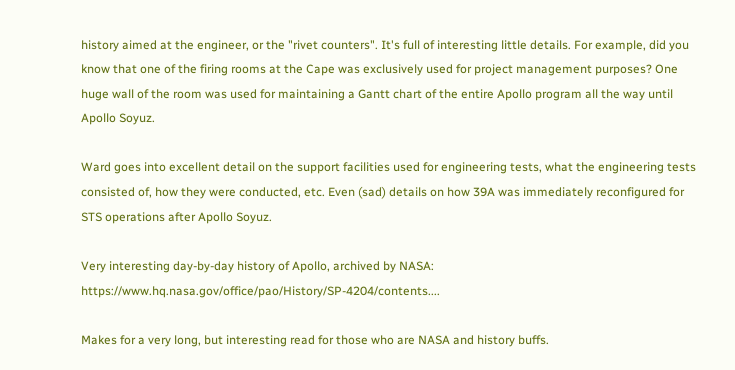history aimed at the engineer, or the "rivet counters". It's full of interesting little details. For example, did you know that one of the firing rooms at the Cape was exclusively used for project management purposes? One huge wall of the room was used for maintaining a Gantt chart of the entire Apollo program all the way until Apollo Soyuz.

Ward goes into excellent detail on the support facilities used for engineering tests, what the engineering tests consisted of, how they were conducted, etc. Even (sad) details on how 39A was immediately reconfigured for STS operations after Apollo Soyuz.

Very interesting day-by-day history of Apollo, archived by NASA: https://www.hq.nasa.gov/office/pao/History/SP-4204/contents....

Makes for a very long, but interesting read for those who are NASA and history buffs.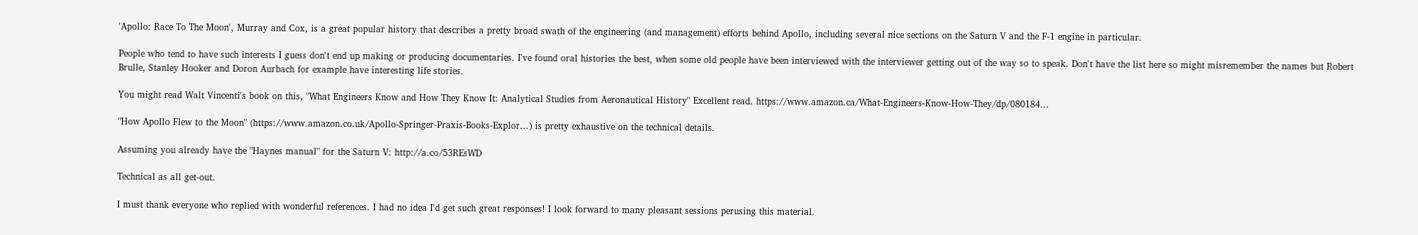'Apollo: Race To The Moon', Murray and Cox, is a great popular history that describes a pretty broad swath of the engineering (and management) efforts behind Apollo, including several nice sections on the Saturn V and the F-1 engine in particular.

People who tend to have such interests I guess don't end up making or producing documentaries. I've found oral histories the best, when some old people have been interviewed with the interviewer getting out of the way so to speak. Don't have the list here so might misremember the names but Robert Brulle, Stanley Hooker and Doron Aurbach for example have interesting life stories.

You might read Walt Vincenti's book on this, "What Engineers Know and How They Know It: Analytical Studies from Aeronautical History" Excellent read. https://www.amazon.ca/What-Engineers-Know-How-They/dp/080184...

"How Apollo Flew to the Moon" (https://www.amazon.co.uk/Apollo-Springer-Praxis-Books-Explor...) is pretty exhaustive on the technical details.

Assuming you already have the "Haynes manual" for the Saturn V: http://a.co/53REsWD

Technical as all get-out.

I must thank everyone who replied with wonderful references. I had no idea I'd get such great responses! I look forward to many pleasant sessions perusing this material.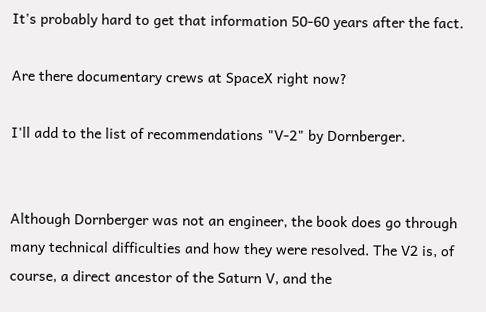It's probably hard to get that information 50-60 years after the fact.

Are there documentary crews at SpaceX right now?

I'll add to the list of recommendations "V-2" by Dornberger.


Although Dornberger was not an engineer, the book does go through many technical difficulties and how they were resolved. The V2 is, of course, a direct ancestor of the Saturn V, and the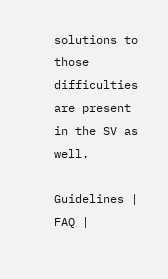solutions to those difficulties are present in the SV as well.

Guidelines | FAQ |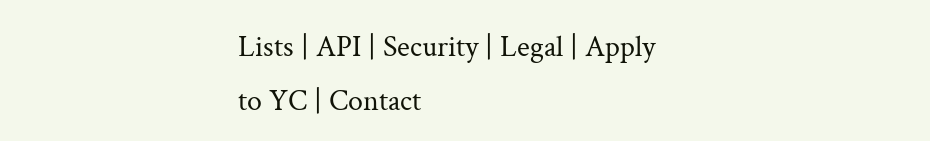Lists | API | Security | Legal | Apply to YC | Contact